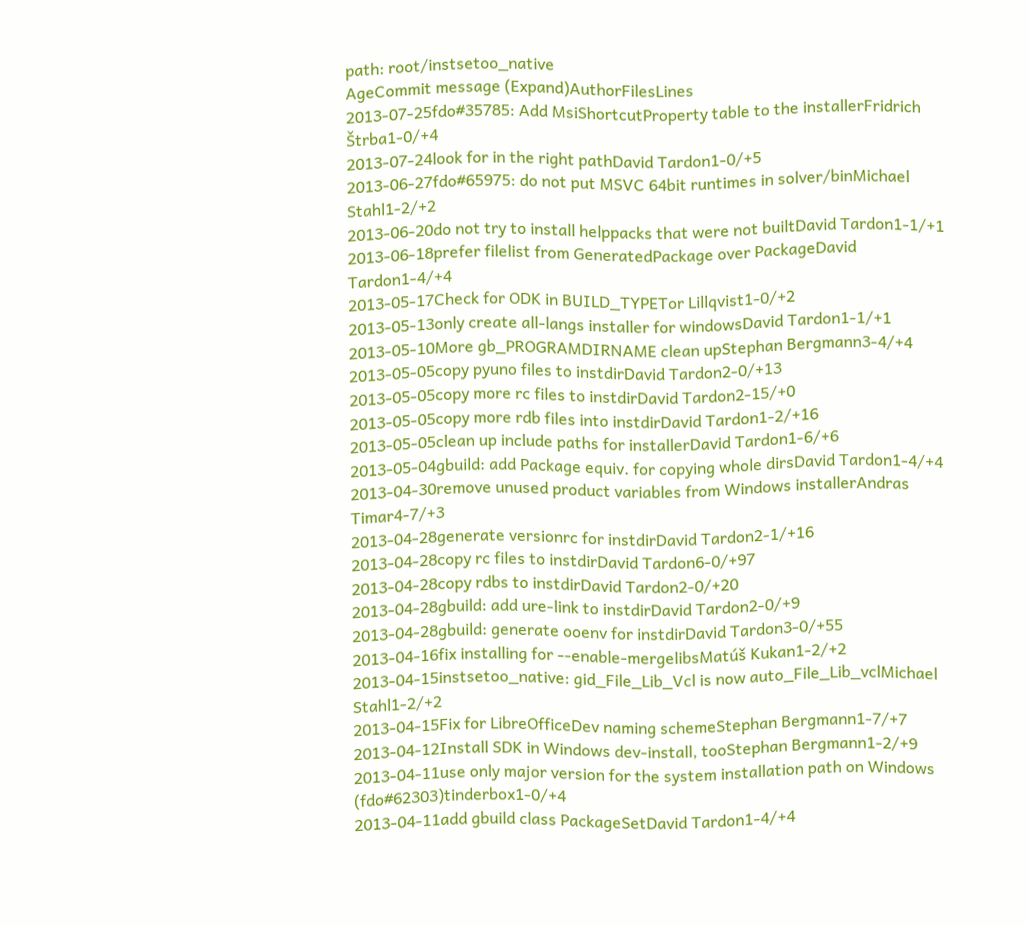path: root/instsetoo_native
AgeCommit message (Expand)AuthorFilesLines
2013-07-25fdo#35785: Add MsiShortcutProperty table to the installerFridrich Štrba1-0/+4
2013-07-24look for in the right pathDavid Tardon1-0/+5
2013-06-27fdo#65975: do not put MSVC 64bit runtimes in solver/binMichael Stahl1-2/+2
2013-06-20do not try to install helppacks that were not builtDavid Tardon1-1/+1
2013-06-18prefer filelist from GeneratedPackage over PackageDavid Tardon1-4/+4
2013-05-17Check for ODK in BUILD_TYPETor Lillqvist1-0/+2
2013-05-13only create all-langs installer for windowsDavid Tardon1-1/+1
2013-05-10More gb_PROGRAMDIRNAME clean upStephan Bergmann3-4/+4
2013-05-05copy pyuno files to instdirDavid Tardon2-0/+13
2013-05-05copy more rc files to instdirDavid Tardon2-15/+0
2013-05-05copy more rdb files into instdirDavid Tardon1-2/+16
2013-05-05clean up include paths for installerDavid Tardon1-6/+6
2013-05-04gbuild: add Package equiv. for copying whole dirsDavid Tardon1-4/+4
2013-04-30remove unused product variables from Windows installerAndras Timar4-7/+3
2013-04-28generate versionrc for instdirDavid Tardon2-1/+16
2013-04-28copy rc files to instdirDavid Tardon6-0/+97
2013-04-28copy rdbs to instdirDavid Tardon2-0/+20
2013-04-28gbuild: add ure-link to instdirDavid Tardon2-0/+9
2013-04-28gbuild: generate ooenv for instdirDavid Tardon3-0/+55
2013-04-16fix installing for --enable-mergelibsMatúš Kukan1-2/+2
2013-04-15instsetoo_native: gid_File_Lib_Vcl is now auto_File_Lib_vclMichael Stahl1-2/+2
2013-04-15Fix for LibreOfficeDev naming schemeStephan Bergmann1-7/+7
2013-04-12Install SDK in Windows dev-install, tooStephan Bergmann1-2/+9
2013-04-11use only major version for the system installation path on Windows (fdo#62303)tinderbox1-0/+4
2013-04-11add gbuild class PackageSetDavid Tardon1-4/+4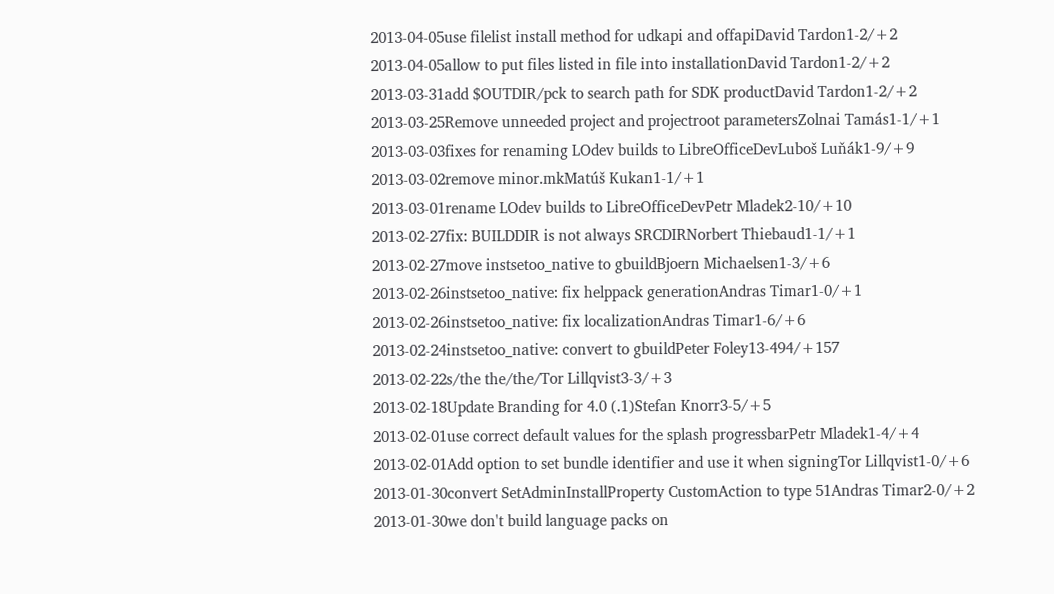2013-04-05use filelist install method for udkapi and offapiDavid Tardon1-2/+2
2013-04-05allow to put files listed in file into installationDavid Tardon1-2/+2
2013-03-31add $OUTDIR/pck to search path for SDK productDavid Tardon1-2/+2
2013-03-25Remove unneeded project and projectroot parametersZolnai Tamás1-1/+1
2013-03-03fixes for renaming LOdev builds to LibreOfficeDevLuboš Luňák1-9/+9
2013-03-02remove minor.mkMatúš Kukan1-1/+1
2013-03-01rename LOdev builds to LibreOfficeDevPetr Mladek2-10/+10
2013-02-27fix: BUILDDIR is not always SRCDIRNorbert Thiebaud1-1/+1
2013-02-27move instsetoo_native to gbuildBjoern Michaelsen1-3/+6
2013-02-26instsetoo_native: fix helppack generationAndras Timar1-0/+1
2013-02-26instsetoo_native: fix localizationAndras Timar1-6/+6
2013-02-24instsetoo_native: convert to gbuildPeter Foley13-494/+157
2013-02-22s/the the/the/Tor Lillqvist3-3/+3
2013-02-18Update Branding for 4.0 (.1)Stefan Knorr3-5/+5
2013-02-01use correct default values for the splash progressbarPetr Mladek1-4/+4
2013-02-01Add option to set bundle identifier and use it when signingTor Lillqvist1-0/+6
2013-01-30convert SetAdminInstallProperty CustomAction to type 51Andras Timar2-0/+2
2013-01-30we don't build language packs on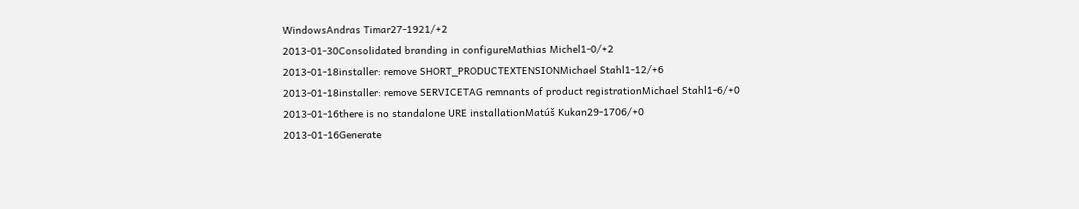WindowsAndras Timar27-1921/+2
2013-01-30Consolidated branding in configureMathias Michel1-0/+2
2013-01-18installer: remove SHORT_PRODUCTEXTENSIONMichael Stahl1-12/+6
2013-01-18installer: remove SERVICETAG remnants of product registrationMichael Stahl1-6/+0
2013-01-16there is no standalone URE installationMatúš Kukan29-1706/+0
2013-01-16Generate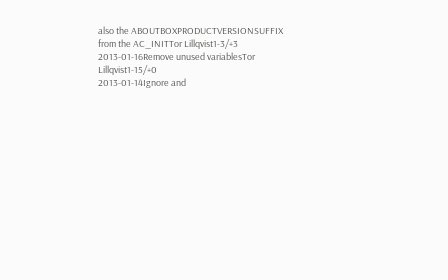also the ABOUTBOXPRODUCTVERSIONSUFFIX from the AC_INITTor Lillqvist1-3/+3
2013-01-16Remove unused variablesTor Lillqvist1-15/+0
2013-01-14Ignore and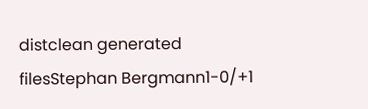distclean generated filesStephan Bergmann1-0/+1